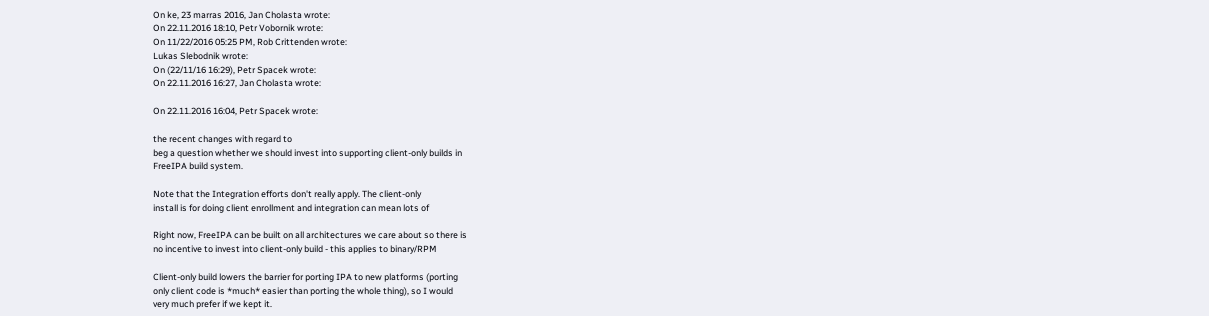On ke, 23 marras 2016, Jan Cholasta wrote:
On 22.11.2016 18:10, Petr Vobornik wrote:
On 11/22/2016 05:25 PM, Rob Crittenden wrote:
Lukas Slebodnik wrote:
On (22/11/16 16:29), Petr Spacek wrote:
On 22.11.2016 16:27, Jan Cholasta wrote:

On 22.11.2016 16:04, Petr Spacek wrote:

the recent changes with regard to
beg a question whether we should invest into supporting client-only builds in
FreeIPA build system.

Note that the Integration efforts don't really apply. The client-only
install is for doing client enrollment and integration can mean lots of

Right now, FreeIPA can be built on all architectures we care about so there is
no incentive to invest into client-only build - this applies to binary/RPM

Client-only build lowers the barrier for porting IPA to new platforms (porting
only client code is *much* easier than porting the whole thing), so I would
very much prefer if we kept it.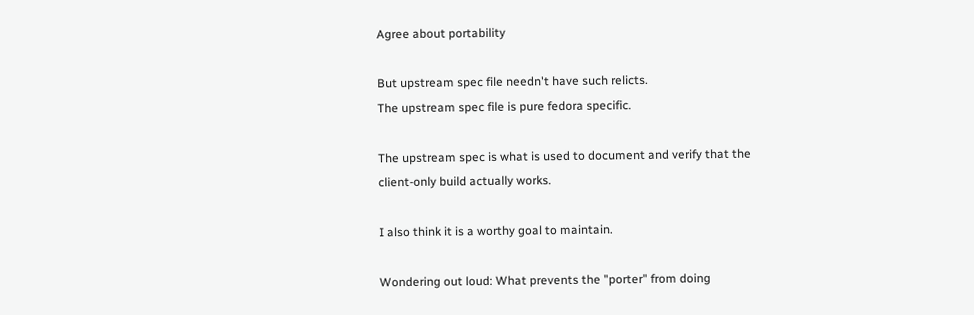Agree about portability

But upstream spec file needn't have such relicts.
The upstream spec file is pure fedora specific.

The upstream spec is what is used to document and verify that the
client-only build actually works.

I also think it is a worthy goal to maintain.

Wondering out loud: What prevents the "porter" from doing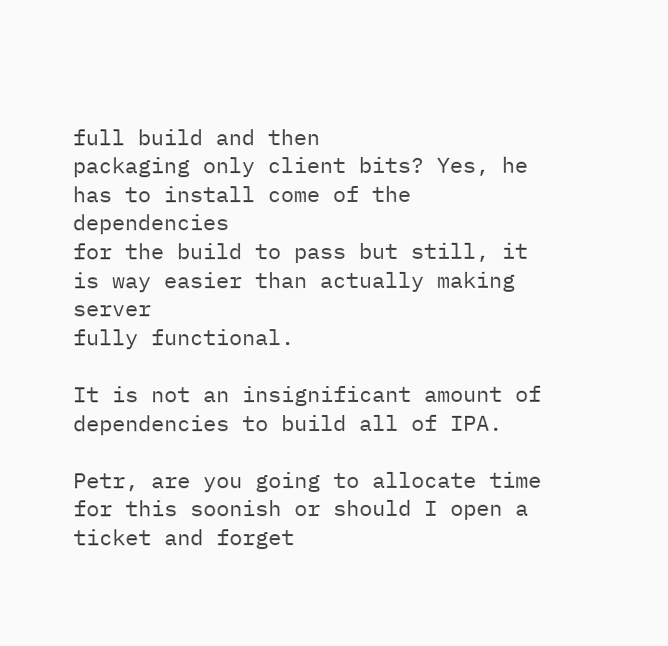full build and then
packaging only client bits? Yes, he has to install come of the dependencies
for the build to pass but still, it is way easier than actually making server
fully functional.

It is not an insignificant amount of dependencies to build all of IPA.

Petr, are you going to allocate time for this soonish or should I open a
ticket and forget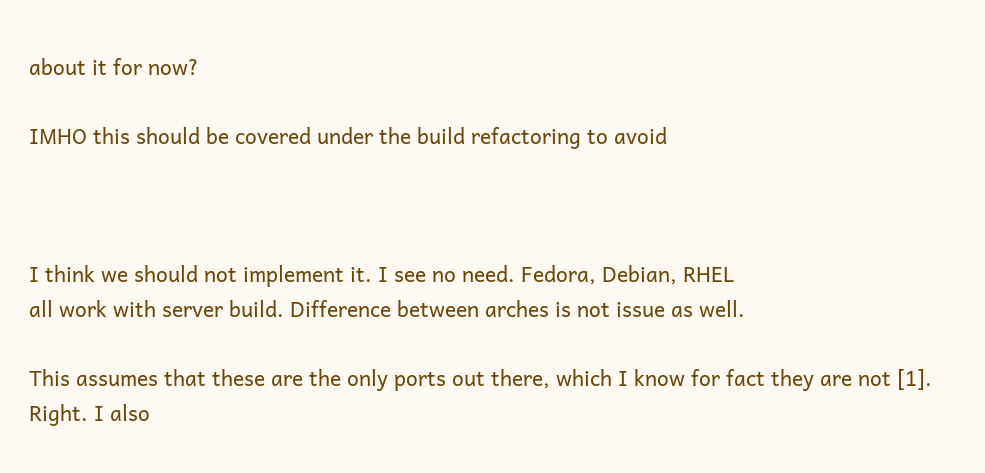about it for now?

IMHO this should be covered under the build refactoring to avoid



I think we should not implement it. I see no need. Fedora, Debian, RHEL
all work with server build. Difference between arches is not issue as well.

This assumes that these are the only ports out there, which I know for fact they are not [1].
Right. I also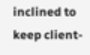inclined to keep client-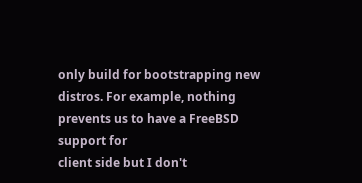only build for bootstrapping new
distros. For example, nothing prevents us to have a FreeBSD support for
client side but I don't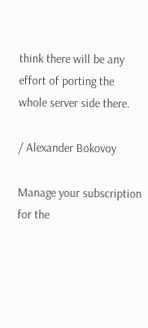think there will be any effort of porting the
whole server side there.

/ Alexander Bokovoy

Manage your subscription for the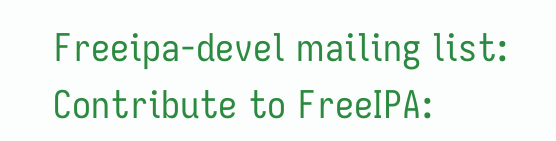Freeipa-devel mailing list:
Contribute to FreeIPA: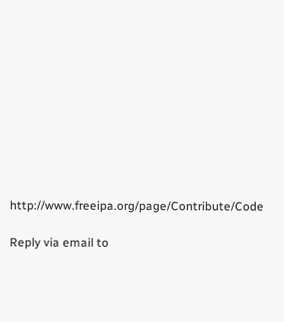http://www.freeipa.org/page/Contribute/Code

Reply via email to